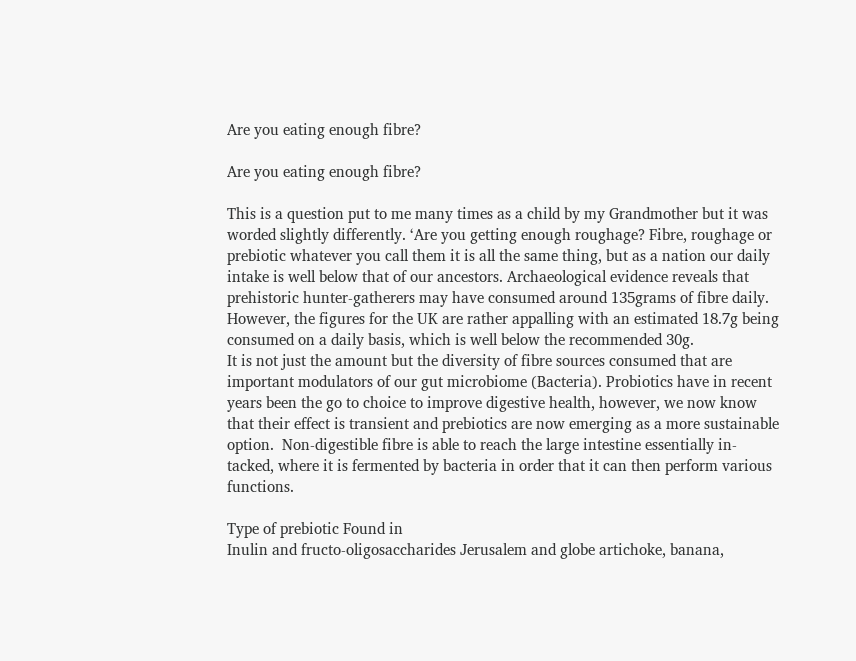Are you eating enough fibre?

Are you eating enough fibre?

This is a question put to me many times as a child by my Grandmother but it was worded slightly differently. ‘Are you getting enough roughage? Fibre, roughage or prebiotic whatever you call them it is all the same thing, but as a nation our daily intake is well below that of our ancestors. Archaeological evidence reveals that prehistoric hunter-gatherers may have consumed around 135grams of fibre daily. However, the figures for the UK are rather appalling with an estimated 18.7g being consumed on a daily basis, which is well below the recommended 30g.
It is not just the amount but the diversity of fibre sources consumed that are important modulators of our gut microbiome (Bacteria). Probiotics have in recent years been the go to choice to improve digestive health, however, we now know that their effect is transient and prebiotics are now emerging as a more sustainable option.  Non-digestible fibre is able to reach the large intestine essentially in-tacked, where it is fermented by bacteria in order that it can then perform various functions.

Type of prebiotic Found in
Inulin and fructo-oligosaccharides Jerusalem and globe artichoke, banana,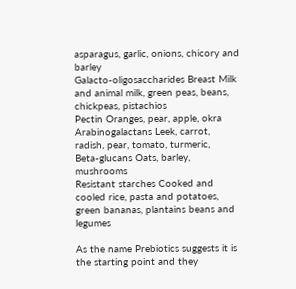asparagus, garlic, onions, chicory and barley
Galacto-oligosaccharides Breast Milk and animal milk, green peas, beans, chickpeas, pistachios
Pectin Oranges, pear, apple, okra
Arabinogalactans Leek, carrot, radish, pear, tomato, turmeric,
Beta-glucans Oats, barley, mushrooms
Resistant starches Cooked and cooled rice, pasta and potatoes, green bananas, plantains beans and legumes

As the name Prebiotics suggests it is the starting point and they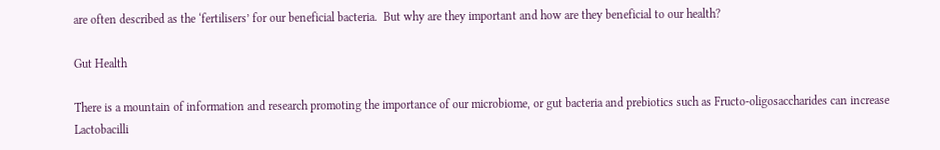are often described as the ‘fertilisers’ for our beneficial bacteria.  But why are they important and how are they beneficial to our health?

Gut Health

There is a mountain of information and research promoting the importance of our microbiome, or gut bacteria and prebiotics such as Fructo-oligosaccharides can increase Lactobacilli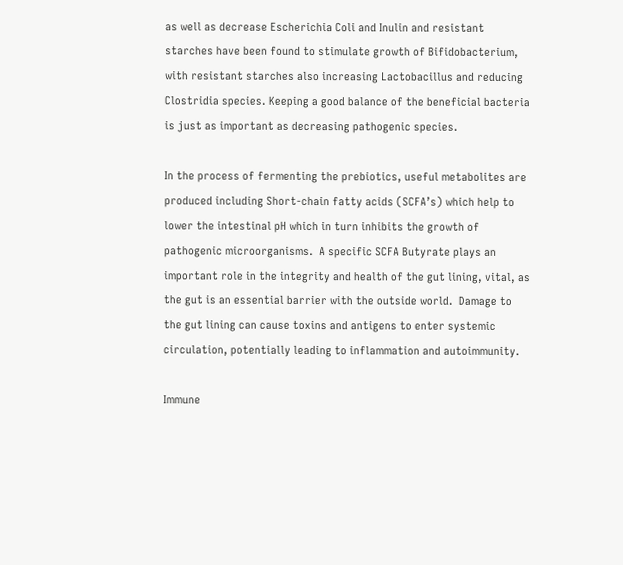as well as decrease Escherichia Coli and Inulin and resistant starches have been found to stimulate growth of Bifidobacterium, with resistant starches also increasing Lactobacillus and reducing Clostridia species. Keeping a good balance of the beneficial bacteria is just as important as decreasing pathogenic species.

In the process of fermenting the prebiotics, useful metabolites are produced including Short-chain fatty acids (SCFA’s) which help to lower the intestinal pH which in turn inhibits the growth of pathogenic microorganisms.  A specific SCFA Butyrate plays an important role in the integrity and health of the gut lining, vital, as the gut is an essential barrier with the outside world.  Damage to the gut lining can cause toxins and antigens to enter systemic circulation, potentially leading to inflammation and autoimmunity.

Immune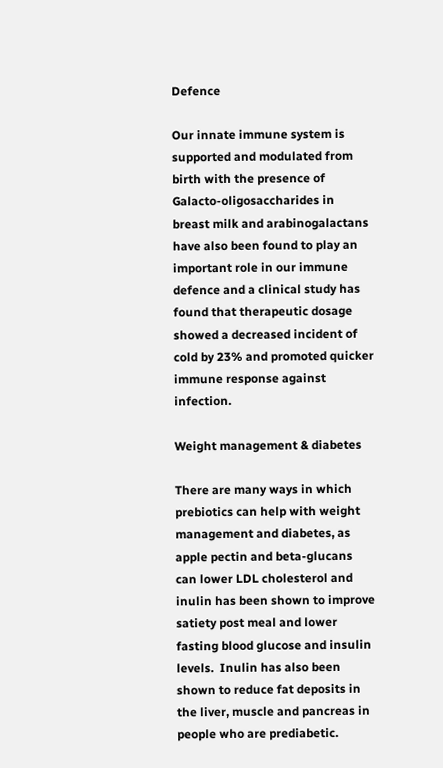Defence

Our innate immune system is supported and modulated from birth with the presence of Galacto-oligosaccharides in breast milk and arabinogalactans have also been found to play an important role in our immune defence and a clinical study has found that therapeutic dosage showed a decreased incident of cold by 23% and promoted quicker immune response against infection.

Weight management & diabetes

There are many ways in which prebiotics can help with weight management and diabetes, as apple pectin and beta-glucans can lower LDL cholesterol and inulin has been shown to improve satiety post meal and lower fasting blood glucose and insulin levels.  Inulin has also been shown to reduce fat deposits in the liver, muscle and pancreas in people who are prediabetic.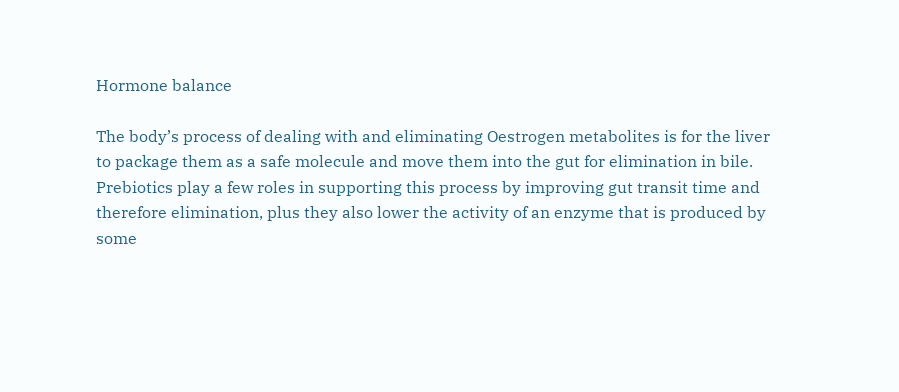Hormone balance

The body’s process of dealing with and eliminating Oestrogen metabolites is for the liver to package them as a safe molecule and move them into the gut for elimination in bile.  Prebiotics play a few roles in supporting this process by improving gut transit time and therefore elimination, plus they also lower the activity of an enzyme that is produced by some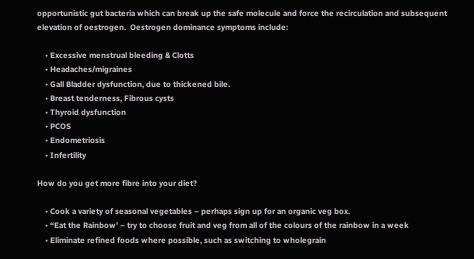opportunistic gut bacteria which can break up the safe molecule and force the recirculation and subsequent elevation of oestrogen.  Oestrogen dominance symptoms include:

    • Excessive menstrual bleeding & Clotts
    • Headaches/migraines
    • Gall Bladder dysfunction, due to thickened bile.
    • Breast tenderness, Fibrous cysts
    • Thyroid dysfunction
    • PCOS
    • Endometriosis
    • Infertility

How do you get more fibre into your diet?

    • Cook a variety of seasonal vegetables – perhaps sign up for an organic veg box.
    • “Eat the Rainbow’ – try to choose fruit and veg from all of the colours of the rainbow in a week
    • Eliminate refined foods where possible, such as switching to wholegrain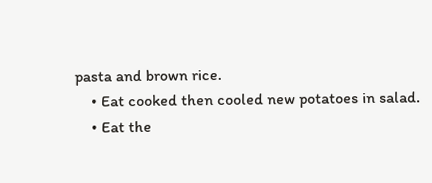pasta and brown rice.
    • Eat cooked then cooled new potatoes in salad.
    • Eat the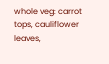whole veg: carrot tops, cauliflower leaves,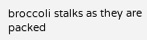broccoli stalks as they are packed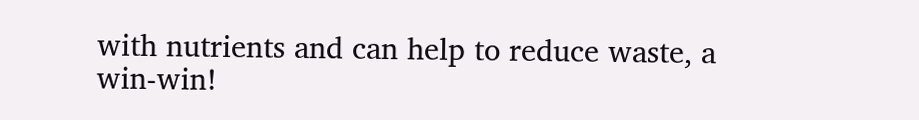with nutrients and can help to reduce waste, a win-win!